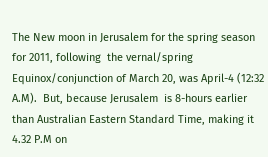The New moon in Jerusalem for the spring season for 2011, following  the vernal/spring Equinox/conjunction of March 20, was April-4 (12:32 A.M).  But, because Jerusalem  is 8-hours earlier than Australian Eastern Standard Time, making it 4.32 P.M on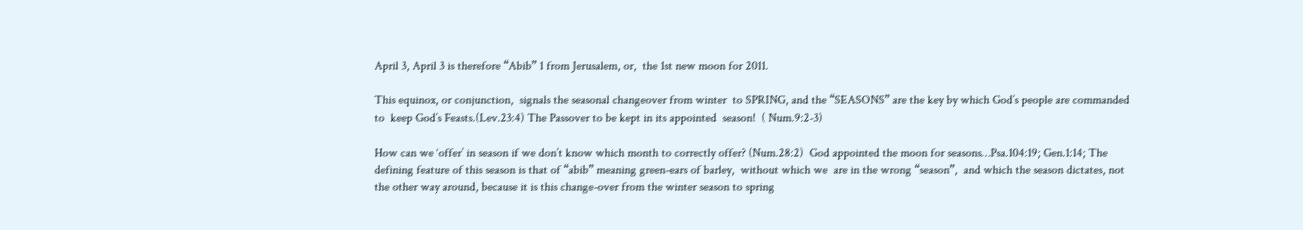April 3, April 3 is therefore “Abib” 1 from Jerusalem, or,  the 1st new moon for 2011.

This equinox, or conjunction,  signals the seasonal changeover from winter  to SPRING, and the “SEASONS” are the key by which God’s people are commanded to  keep God’s Feasts.(Lev.23:4) The Passover to be kept in its appointed  season!  ( Num.9:2-3)

How can we ‘offer’ in season if we don’t know which month to correctly offer? (Num.28:2)  God appointed the moon for seasons…Psa.104:19; Gen.1:14; The defining feature of this season is that of “abib” meaning green-ears of barley,  without which we  are in the wrong “season”,  and which the season dictates, not the other way around, because it is this change-over from the winter season to spring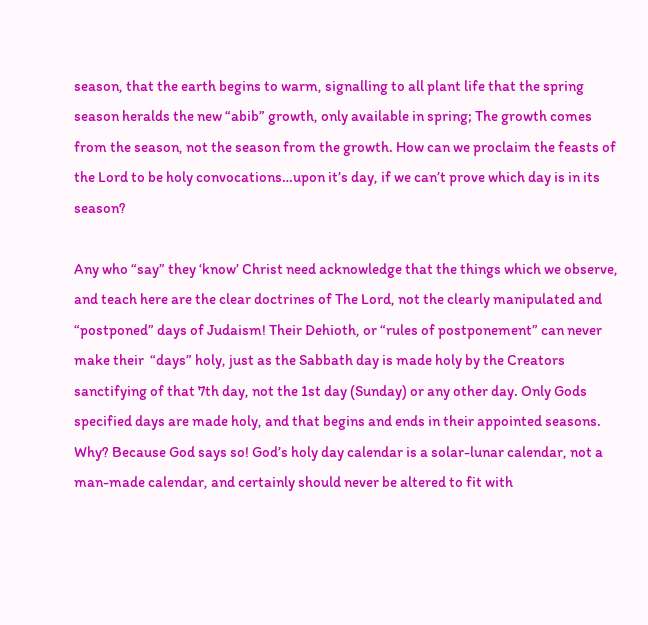season, that the earth begins to warm, signalling to all plant life that the spring season heralds the new “abib” growth, only available in spring; The growth comes from the season, not the season from the growth. How can we proclaim the feasts of the Lord to be holy convocations…upon it’s day, if we can’t prove which day is in its season?

Any who “say” they ‘know’ Christ need acknowledge that the things which we observe,  and teach here are the clear doctrines of The Lord, not the clearly manipulated and “postponed” days of Judaism! Their Dehioth, or “rules of postponement” can never make their  “days” holy, just as the Sabbath day is made holy by the Creators sanctifying of that 7th day, not the 1st day (Sunday) or any other day. Only Gods specified days are made holy, and that begins and ends in their appointed seasons. Why? Because God says so! God’s holy day calendar is a solar-lunar calendar, not a man-made calendar, and certainly should never be altered to fit with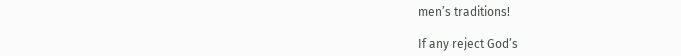men’s traditions!

If any reject God’s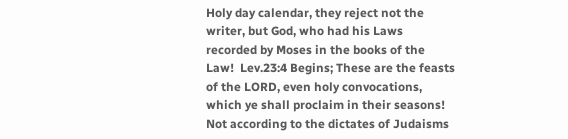Holy day calendar, they reject not the writer, but God, who had his Laws  recorded by Moses in the books of the Law!  Lev.23:4 Begins; These are the feasts of the LORD, even holy convocations, which ye shall proclaim in their seasons! Not according to the dictates of Judaisms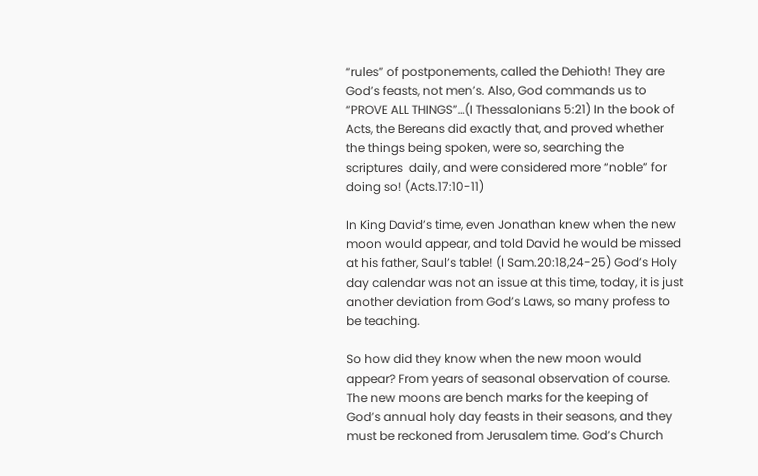“rules” of postponements, called the Dehioth! They are God’s feasts, not men’s. Also, God commands us to “PROVE ALL THINGS”…(I Thessalonians 5:21) In the book of Acts, the Bereans did exactly that, and proved whether the things being spoken, were so, searching the scriptures  daily, and were considered more “noble” for doing so! (Acts.17:10-11)

In King David’s time, even Jonathan knew when the new moon would appear, and told David he would be missed at his father, Saul’s table! (I Sam.20:18,24-25) God’s Holy day calendar was not an issue at this time, today, it is just another deviation from God’s Laws, so many profess to be teaching.

So how did they know when the new moon would appear? From years of seasonal observation of course. The new moons are bench marks for the keeping of God’s annual holy day feasts in their seasons, and they must be reckoned from Jerusalem time. God’s Church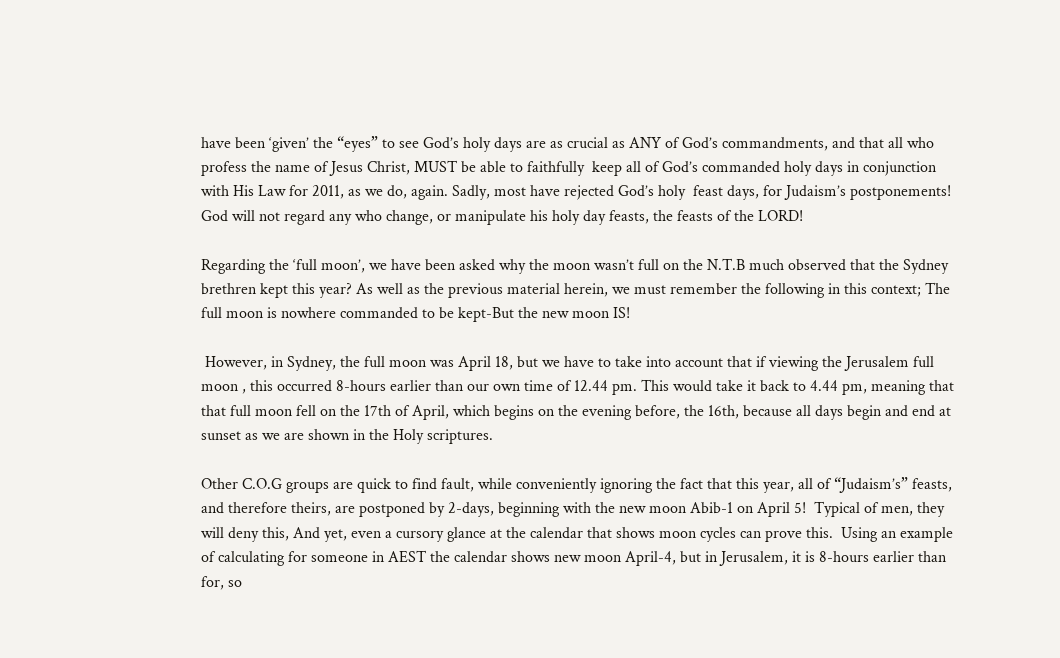have been ‘given’ the “eyes” to see God’s holy days are as crucial as ANY of God’s commandments, and that all who profess the name of Jesus Christ, MUST be able to faithfully  keep all of God’s commanded holy days in conjunction with His Law for 2011, as we do, again. Sadly, most have rejected God’s holy  feast days, for Judaism’s postponements! God will not regard any who change, or manipulate his holy day feasts, the feasts of the LORD!

Regarding the ‘full moon’, we have been asked why the moon wasn’t full on the N.T.B much observed that the Sydney brethren kept this year? As well as the previous material herein, we must remember the following in this context; The full moon is nowhere commanded to be kept-But the new moon IS!

 However, in Sydney, the full moon was April 18, but we have to take into account that if viewing the Jerusalem full moon , this occurred 8-hours earlier than our own time of 12.44 pm. This would take it back to 4.44 pm, meaning that that full moon fell on the 17th of April, which begins on the evening before, the 16th, because all days begin and end at sunset as we are shown in the Holy scriptures.

Other C.O.G groups are quick to find fault, while conveniently ignoring the fact that this year, all of “Judaism’s” feasts, and therefore theirs, are postponed by 2-days, beginning with the new moon Abib-1 on April 5!  Typical of men, they will deny this, And yet, even a cursory glance at the calendar that shows moon cycles can prove this.  Using an example of calculating for someone in AEST the calendar shows new moon April-4, but in Jerusalem, it is 8-hours earlier than for, so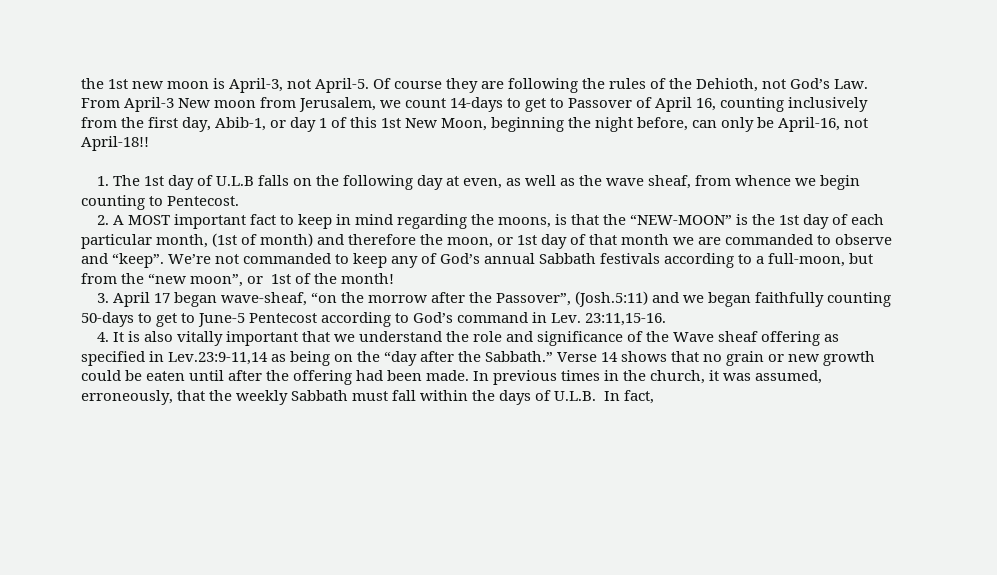the 1st new moon is April-3, not April-5. Of course they are following the rules of the Dehioth, not God’s Law.  From April-3 New moon from Jerusalem, we count 14-days to get to Passover of April 16, counting inclusively from the first day, Abib-1, or day 1 of this 1st New Moon, beginning the night before, can only be April-16, not April-18!!

    1. The 1st day of U.L.B falls on the following day at even, as well as the wave sheaf, from whence we begin counting to Pentecost.
    2. A MOST important fact to keep in mind regarding the moons, is that the “NEW-MOON” is the 1st day of each particular month, (1st of month) and therefore the moon, or 1st day of that month we are commanded to observe and “keep”. We’re not commanded to keep any of God’s annual Sabbath festivals according to a full-moon, but from the “new moon”, or  1st of the month!
    3. April 17 began wave-sheaf, “on the morrow after the Passover”, (Josh.5:11) and we began faithfully counting 50-days to get to June-5 Pentecost according to God’s command in Lev. 23:11,15-16.
    4. It is also vitally important that we understand the role and significance of the Wave sheaf offering as specified in Lev.23:9-11,14 as being on the “day after the Sabbath.” Verse 14 shows that no grain or new growth could be eaten until after the offering had been made. In previous times in the church, it was assumed, erroneously, that the weekly Sabbath must fall within the days of U.L.B.  In fact,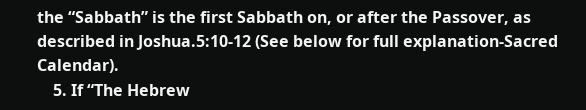the “Sabbath” is the first Sabbath on, or after the Passover, as described in Joshua.5:10-12 (See below for full explanation-Sacred Calendar).
    5. If “The Hebrew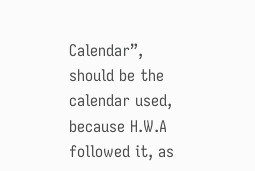Calendar”, should be the calendar used, because H.W.A followed it, as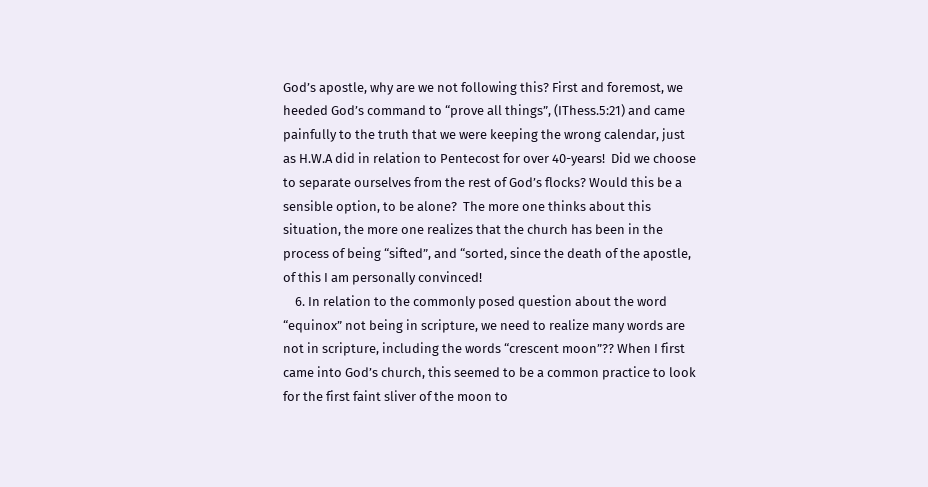God’s apostle, why are we not following this? First and foremost, we heeded God’s command to “prove all things”, (IThess.5:21) and came painfully to the truth that we were keeping the wrong calendar, just as H.W.A did in relation to Pentecost for over 40-years!  Did we choose to separate ourselves from the rest of God’s flocks? Would this be a sensible option, to be alone?  The more one thinks about this situation, the more one realizes that the church has been in the process of being “sifted”, and “sorted, since the death of the apostle, of this I am personally convinced!
    6. In relation to the commonly posed question about the word “equinox” not being in scripture, we need to realize many words are not in scripture, including the words “crescent moon”?? When I first came into God’s church, this seemed to be a common practice to look for the first faint sliver of the moon to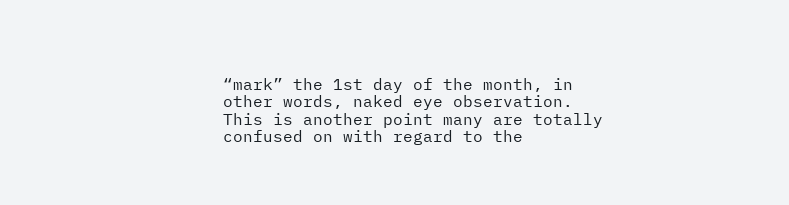“mark” the 1st day of the month, in other words, naked eye observation. This is another point many are totally confused on with regard to the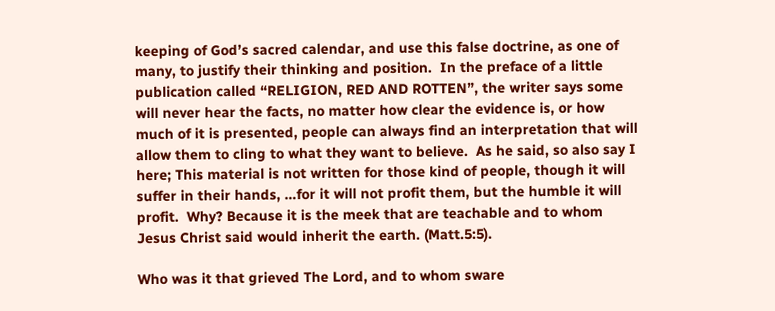keeping of God’s sacred calendar, and use this false doctrine, as one of many, to justify their thinking and position.  In the preface of a little publication called “RELIGION, RED AND ROTTEN”, the writer says some will never hear the facts, no matter how clear the evidence is, or how much of it is presented, people can always find an interpretation that will allow them to cling to what they want to believe.  As he said, so also say I here; This material is not written for those kind of people, though it will suffer in their hands, …for it will not profit them, but the humble it will profit.  Why? Because it is the meek that are teachable and to whom Jesus Christ said would inherit the earth. (Matt.5:5).

Who was it that grieved The Lord, and to whom sware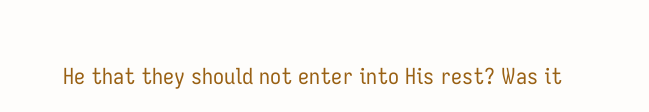He that they should not enter into His rest? Was it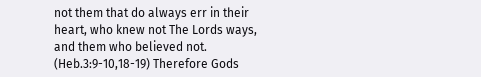not them that do always err in their heart, who knew not The Lords ways, and them who believed not. (Heb.3:9-10,18-19) Therefore Gods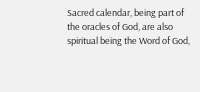Sacred calendar, being part of the oracles of God, are also spiritual being the Word of God,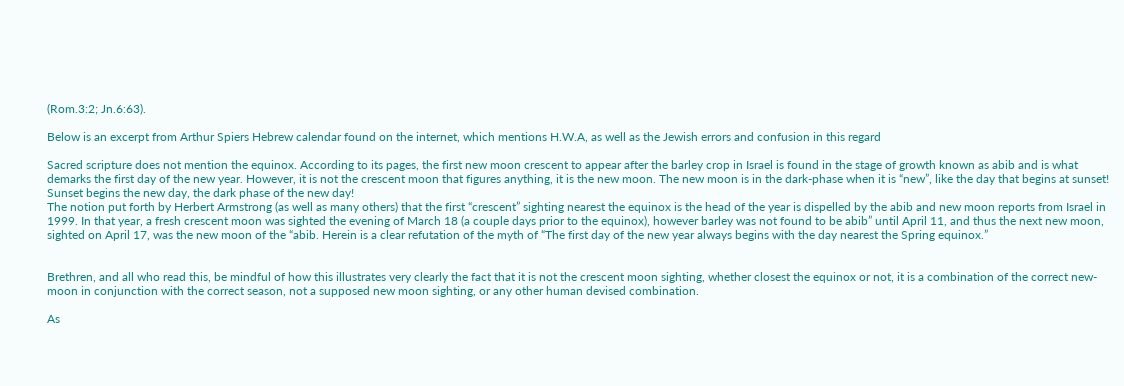(Rom.3:2; Jn.6:63).

Below is an excerpt from Arthur Spiers Hebrew calendar found on the internet, which mentions H.W.A, as well as the Jewish errors and confusion in this regard

Sacred scripture does not mention the equinox. According to its pages, the first new moon crescent to appear after the barley crop in Israel is found in the stage of growth known as abib and is what demarks the first day of the new year. However, it is not the crescent moon that figures anything, it is the new moon. The new moon is in the dark-phase when it is “new”, like the day that begins at sunset! Sunset begins the new day, the dark phase of the new day!
The notion put forth by Herbert Armstrong (as well as many others) that the first “crescent” sighting nearest the equinox is the head of the year is dispelled by the abib and new moon reports from Israel in 1999. In that year, a fresh crescent moon was sighted the evening of March 18 (a couple days prior to the equinox), however barley was not found to be abib” until April 11, and thus the next new moon, sighted on April 17, was the new moon of the “abib. Herein is a clear refutation of the myth of “The first day of the new year always begins with the day nearest the Spring equinox.”


Brethren, and all who read this, be mindful of how this illustrates very clearly the fact that it is not the crescent moon sighting, whether closest the equinox or not, it is a combination of the correct new-moon in conjunction with the correct season, not a supposed new moon sighting, or any other human devised combination.

As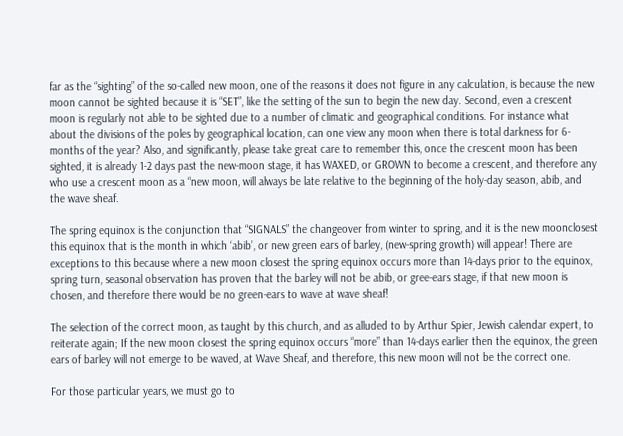far as the “sighting” of the so-called new moon, one of the reasons it does not figure in any calculation, is because the new moon cannot be sighted because it is “SET”, like the setting of the sun to begin the new day. Second, even a crescent moon is regularly not able to be sighted due to a number of climatic and geographical conditions. For instance what about the divisions of the poles by geographical location, can one view any moon when there is total darkness for 6-months of the year? Also, and significantly, please take great care to remember this, once the crescent moon has been sighted, it is already 1-2 days past the new-moon stage, it has WAXED, or GROWN to become a crescent, and therefore any who use a crescent moon as a “new moon, will always be late relative to the beginning of the holy-day season, abib, and the wave sheaf.

The spring equinox is the conjunction that “SIGNALS” the changeover from winter to spring, and it is the new moonclosest this equinox that is the month in which ‘abib’, or new green ears of barley, (new-spring growth) will appear! There are exceptions to this because where a new moon closest the spring equinox occurs more than 14-days prior to the equinox, spring turn, seasonal observation has proven that the barley will not be abib, or gree-ears stage, if that new moon is chosen, and therefore there would be no green-ears to wave at wave sheaf!

The selection of the correct moon, as taught by this church, and as alluded to by Arthur Spier, Jewish calendar expert, to reiterate again; If the new moon closest the spring equinox occurs “more” than 14-days earlier then the equinox, the green ears of barley will not emerge to be waved, at Wave Sheaf, and therefore, this new moon will not be the correct one.

For those particular years, we must go to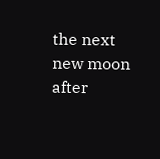the next new moon after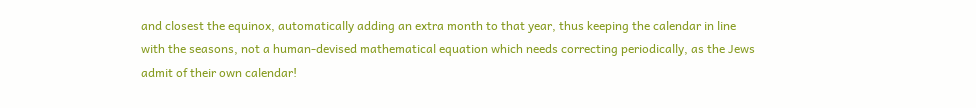and closest the equinox, automatically adding an extra month to that year, thus keeping the calendar in line with the seasons, not a human-devised mathematical equation which needs correcting periodically, as the Jews admit of their own calendar!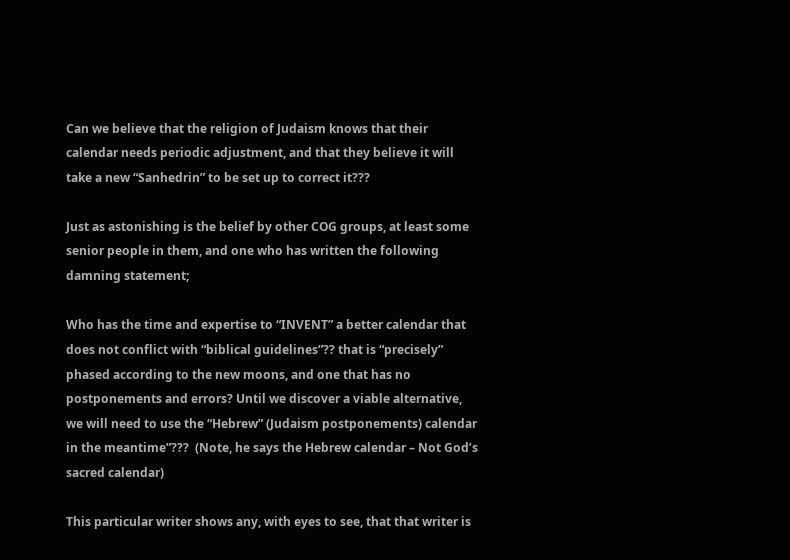Can we believe that the religion of Judaism knows that their calendar needs periodic adjustment, and that they believe it will take a new “Sanhedrin” to be set up to correct it???

Just as astonishing is the belief by other COG groups, at least some senior people in them, and one who has written the following damning statement;

Who has the time and expertise to “INVENT” a better calendar that does not conflict with “biblical guidelines”?? that is “precisely” phased according to the new moons, and one that has no postponements and errors? Until we discover a viable alternative, we will need to use the “Hebrew” (Judaism postponements) calendar in the meantime”???  (Note, he says the Hebrew calendar – Not God’s sacred calendar)

This particular writer shows any, with eyes to see, that that writer is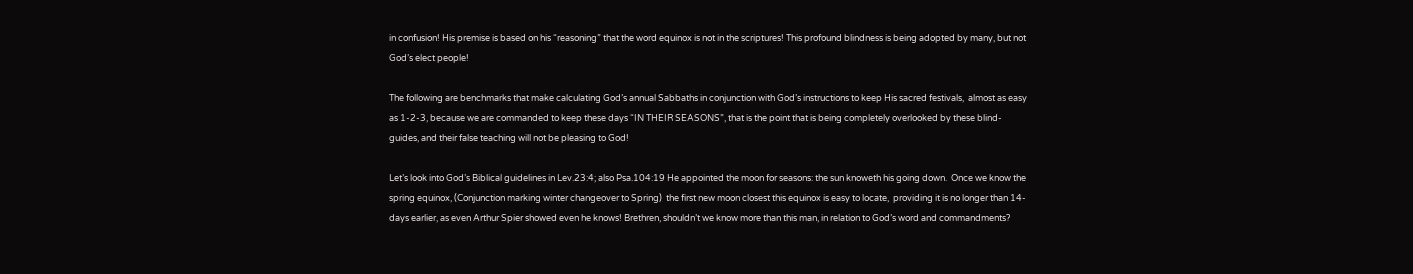in confusion! His premise is based on his “reasoning” that the word equinox is not in the scriptures! This profound blindness is being adopted by many, but not God’s elect people!

The following are benchmarks that make calculating God’s annual Sabbaths in conjunction with God’s instructions to keep His sacred festivals,  almost as easy as 1-2-3, because we are commanded to keep these days “IN THEIR SEASONS”, that is the point that is being completely overlooked by these blind-guides, and their false teaching will not be pleasing to God!

Let’s look into God’s Biblical guidelines in Lev.23:4; also Psa.104:19 He appointed the moon for seasons: the sun knoweth his going down.  Once we know the spring equinox, (Conjunction marking winter changeover to Spring)  the first new moon closest this equinox is easy to locate,  providing it is no longer than 14-days earlier, as even Arthur Spier showed even he knows! Brethren, shouldn’t we know more than this man, in relation to God’s word and commandments?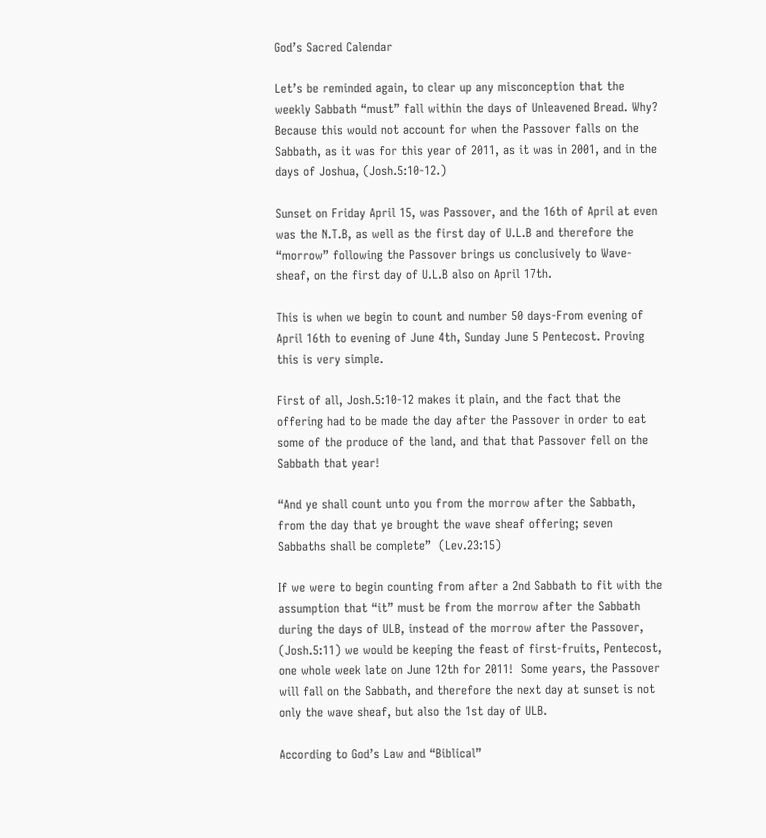God’s Sacred Calendar

Let’s be reminded again, to clear up any misconception that the weekly Sabbath “must” fall within the days of Unleavened Bread. Why?  Because this would not account for when the Passover falls on the Sabbath, as it was for this year of 2011, as it was in 2001, and in the days of Joshua, (Josh.5:10-12.)

Sunset on Friday April 15, was Passover, and the 16th of April at even was the N.T.B, as well as the first day of U.L.B and therefore the “morrow” following the Passover brings us conclusively to Wave-sheaf, on the first day of U.L.B also on April 17th.

This is when we begin to count and number 50 days-From evening of April 16th to evening of June 4th, Sunday June 5 Pentecost. Proving this is very simple.

First of all, Josh.5:10-12 makes it plain, and the fact that the offering had to be made the day after the Passover in order to eat some of the produce of the land, and that that Passover fell on the Sabbath that year!

“And ye shall count unto you from the morrow after the Sabbath, from the day that ye brought the wave sheaf offering; seven Sabbaths shall be complete”  (Lev.23:15)

If we were to begin counting from after a 2nd Sabbath to fit with the assumption that “it” must be from the morrow after the Sabbath during the days of ULB, instead of the morrow after the Passover, (Josh.5:11) we would be keeping the feast of first-fruits, Pentecost, one whole week late on June 12th for 2011!  Some years, the Passover will fall on the Sabbath, and therefore the next day at sunset is not only the wave sheaf, but also the 1st day of ULB.

According to God’s Law and “Biblical”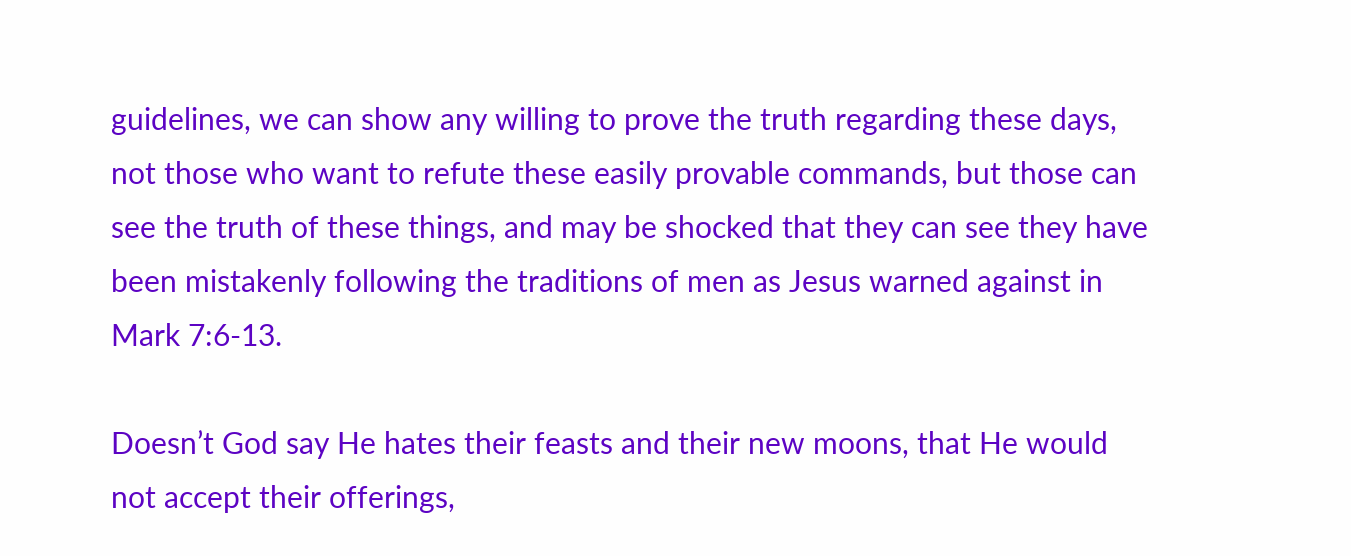guidelines, we can show any willing to prove the truth regarding these days, not those who want to refute these easily provable commands, but those can see the truth of these things, and may be shocked that they can see they have been mistakenly following the traditions of men as Jesus warned against in Mark 7:6-13.

Doesn’t God say He hates their feasts and their new moons, that He would not accept their offerings,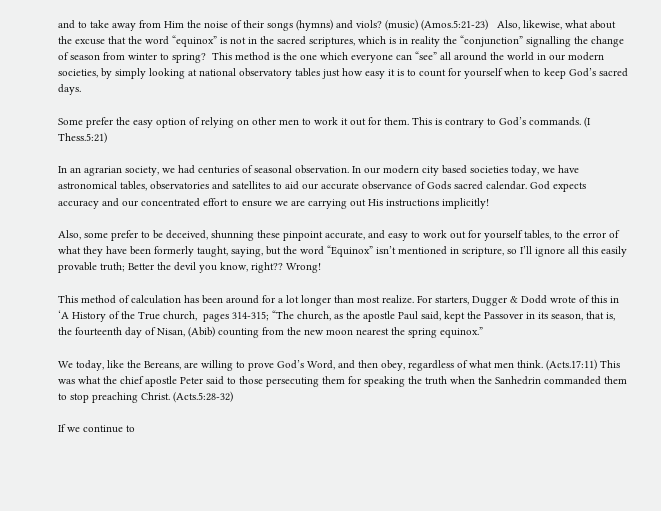and to take away from Him the noise of their songs (hymns) and viols? (music) (Amos.5:21-23)   Also, likewise, what about the excuse that the word “equinox” is not in the sacred scriptures, which is in reality the “conjunction” signalling the change of season from winter to spring?  This method is the one which everyone can “see” all around the world in our modern societies, by simply looking at national observatory tables just how easy it is to count for yourself when to keep God’s sacred days.

Some prefer the easy option of relying on other men to work it out for them. This is contrary to God’s commands. (I Thess.5:21)

In an agrarian society, we had centuries of seasonal observation. In our modern city based societies today, we have astronomical tables, observatories and satellites to aid our accurate observance of Gods sacred calendar. God expects accuracy and our concentrated effort to ensure we are carrying out His instructions implicitly!

Also, some prefer to be deceived, shunning these pinpoint accurate, and easy to work out for yourself tables, to the error of what they have been formerly taught, saying, but the word “Equinox” isn’t mentioned in scripture, so I’ll ignore all this easily provable truth; Better the devil you know, right?? Wrong!

This method of calculation has been around for a lot longer than most realize. For starters, Dugger & Dodd wrote of this in ‘A History of the True church,  pages 314-315; “The church, as the apostle Paul said, kept the Passover in its season, that is, the fourteenth day of Nisan, (Abib) counting from the new moon nearest the spring equinox.”

We today, like the Bereans, are willing to prove God’s Word, and then obey, regardless of what men think. (Acts.17:11) This was what the chief apostle Peter said to those persecuting them for speaking the truth when the Sanhedrin commanded them to stop preaching Christ. (Acts.5:28-32)

If we continue to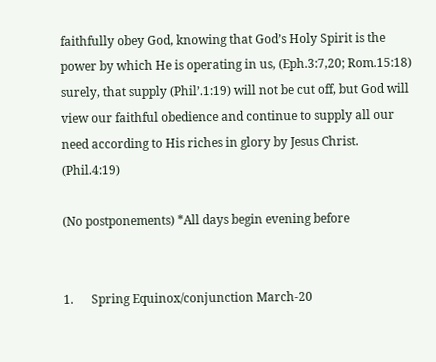faithfully obey God, knowing that God’s Holy Spirit is the power by which He is operating in us, (Eph.3:7,20; Rom.15:18) surely, that supply (Phil’.1:19) will not be cut off, but God will view our faithful obedience and continue to supply all our need according to His riches in glory by Jesus Christ. (Phil.4:19)

(No postponements) *All days begin evening before


1.      Spring Equinox/conjunction March-20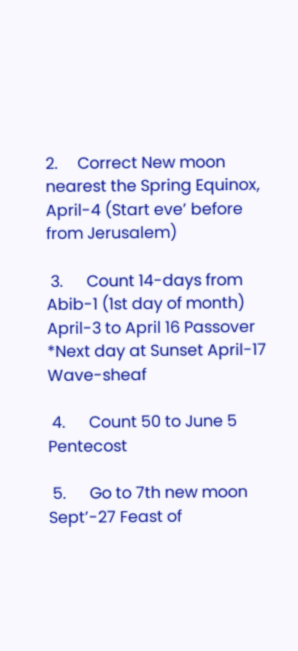2.     Correct New moon nearest the Spring Equinox, April-4 (Start eve’ before from Jerusalem)

 3.      Count 14-days from Abib-1 (1st day of month)  April-3 to April 16 Passover *Next day at Sunset April-17 Wave-sheaf

 4.      Count 50 to June 5 Pentecost

 5.      Go to 7th new moon Sept’-27 Feast of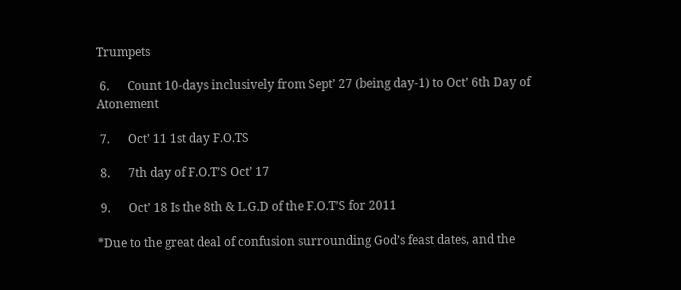Trumpets

 6.      Count 10-days inclusively from Sept’ 27 (being day-1) to Oct’ 6th Day of Atonement

 7.      Oct’ 11 1st day F.O.TS

 8.      7th day of F.O.T’S Oct’ 17

 9.      Oct’ 18 Is the 8th & L.G.D of the F.O.T’S for 2011

*Due to the great deal of confusion surrounding God’s feast dates, and the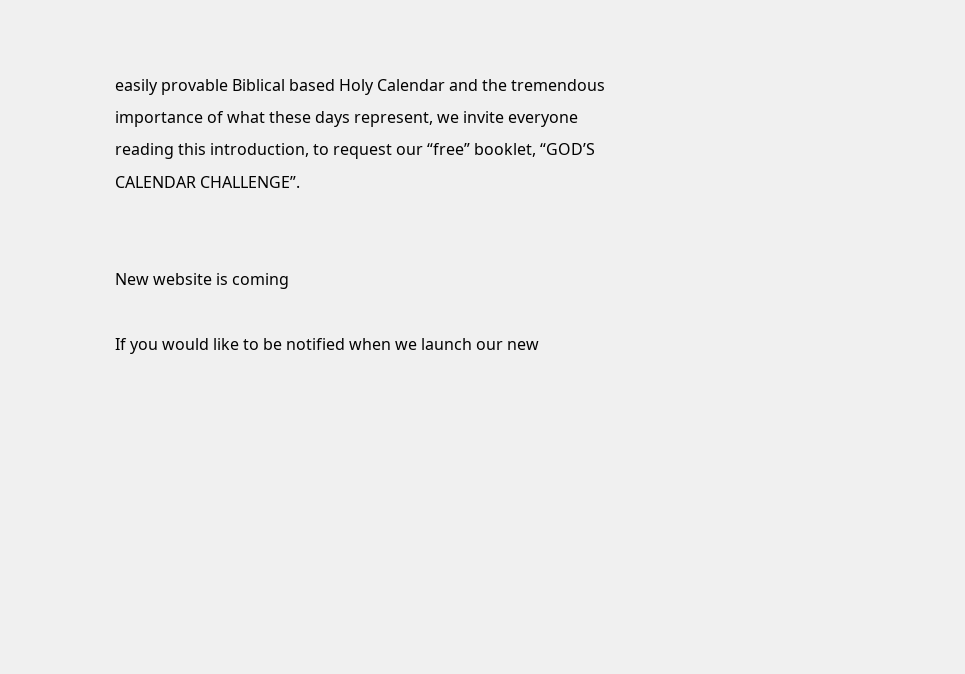easily provable Biblical based Holy Calendar and the tremendous importance of what these days represent, we invite everyone reading this introduction, to request our “free” booklet, “GOD’S CALENDAR CHALLENGE”.


New website is coming

If you would like to be notified when we launch our new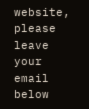website, please leave your email below